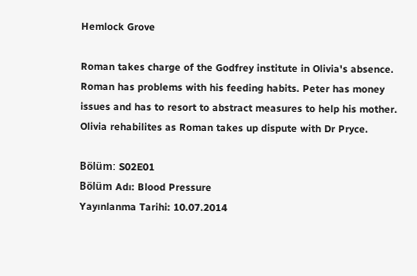Hemlock Grove

Roman takes charge of the Godfrey institute in Olivia's absence. Roman has problems with his feeding habits. Peter has money issues and has to resort to abstract measures to help his mother. Olivia rehabilites as Roman takes up dispute with Dr Pryce.

Bölüm: S02E01
Bölüm Adı: Blood Pressure
Yayınlanma Tarihi: 10.07.2014